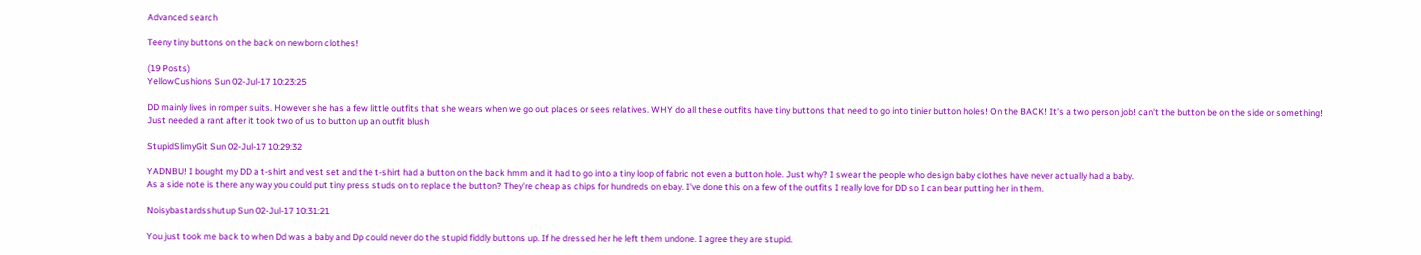Advanced search

Teeny tiny buttons on the back on newborn clothes!

(19 Posts)
YellowCushions Sun 02-Jul-17 10:23:25

DD mainly lives in romper suits. However she has a few little outfits that she wears when we go out places or sees relatives. WHY do all these outfits have tiny buttons that need to go into tinier button holes! On the BACK! It's a two person job! can't the button be on the side or something!
Just needed a rant after it took two of us to button up an outfit blush

StupidSlimyGit Sun 02-Jul-17 10:29:32

YADNBU! I bought my DD a t-shirt and vest set and the t-shirt had a button on the back hmm and it had to go into a tiny loop of fabric not even a button hole. Just why? I swear the people who design baby clothes have never actually had a baby.
As a side note is there any way you could put tiny press studs on to replace the button? They're cheap as chips for hundreds on ebay. I've done this on a few of the outfits I really love for DD so I can bear putting her in them.

Noisybastardsshutup Sun 02-Jul-17 10:31:21

You just took me back to when Dd was a baby and Dp could never do the stupid fiddly buttons up. If he dressed her he left them undone. I agree they are stupid.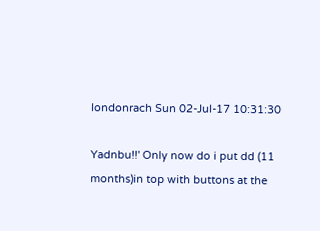londonrach Sun 02-Jul-17 10:31:30

Yadnbu!!' Only now do i put dd (11 months)in top with buttons at the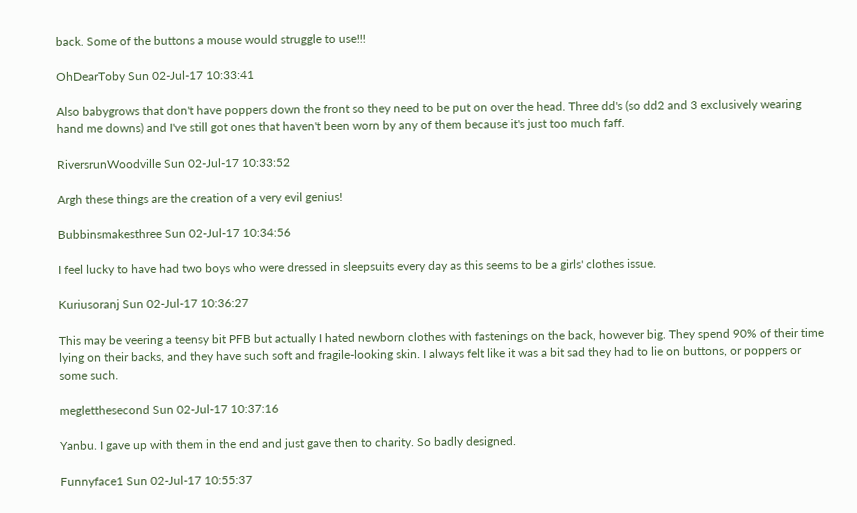back. Some of the buttons a mouse would struggle to use!!!

OhDearToby Sun 02-Jul-17 10:33:41

Also babygrows that don't have poppers down the front so they need to be put on over the head. Three dd's (so dd2 and 3 exclusively wearing hand me downs) and I've still got ones that haven't been worn by any of them because it's just too much faff.

RiversrunWoodville Sun 02-Jul-17 10:33:52

Argh these things are the creation of a very evil genius!

Bubbinsmakesthree Sun 02-Jul-17 10:34:56

I feel lucky to have had two boys who were dressed in sleepsuits every day as this seems to be a girls' clothes issue.

Kuriusoranj Sun 02-Jul-17 10:36:27

This may be veering a teensy bit PFB but actually I hated newborn clothes with fastenings on the back, however big. They spend 90% of their time lying on their backs, and they have such soft and fragile-looking skin. I always felt like it was a bit sad they had to lie on buttons, or poppers or some such.

megletthesecond Sun 02-Jul-17 10:37:16

Yanbu. I gave up with them in the end and just gave then to charity. So badly designed.

Funnyface1 Sun 02-Jul-17 10:55:37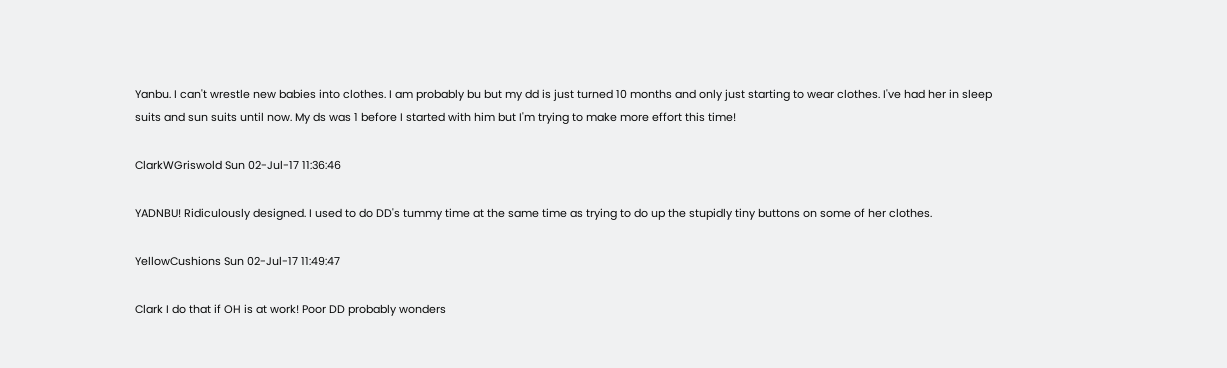Yanbu. I can't wrestle new babies into clothes. I am probably bu but my dd is just turned 10 months and only just starting to wear clothes. I've had her in sleep suits and sun suits until now. My ds was 1 before I started with him but I'm trying to make more effort this time!

ClarkWGriswold Sun 02-Jul-17 11:36:46

YADNBU! Ridiculously designed. I used to do DD's tummy time at the same time as trying to do up the stupidly tiny buttons on some of her clothes.

YellowCushions Sun 02-Jul-17 11:49:47

Clark I do that if OH is at work! Poor DD probably wonders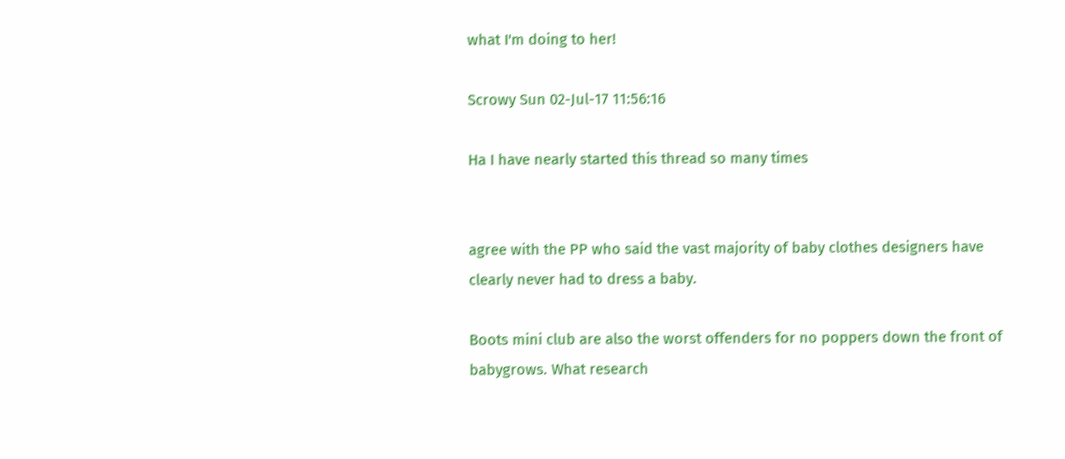what I'm doing to her!

Scrowy Sun 02-Jul-17 11:56:16

Ha I have nearly started this thread so many times


agree with the PP who said the vast majority of baby clothes designers have clearly never had to dress a baby.

Boots mini club are also the worst offenders for no poppers down the front of babygrows. What research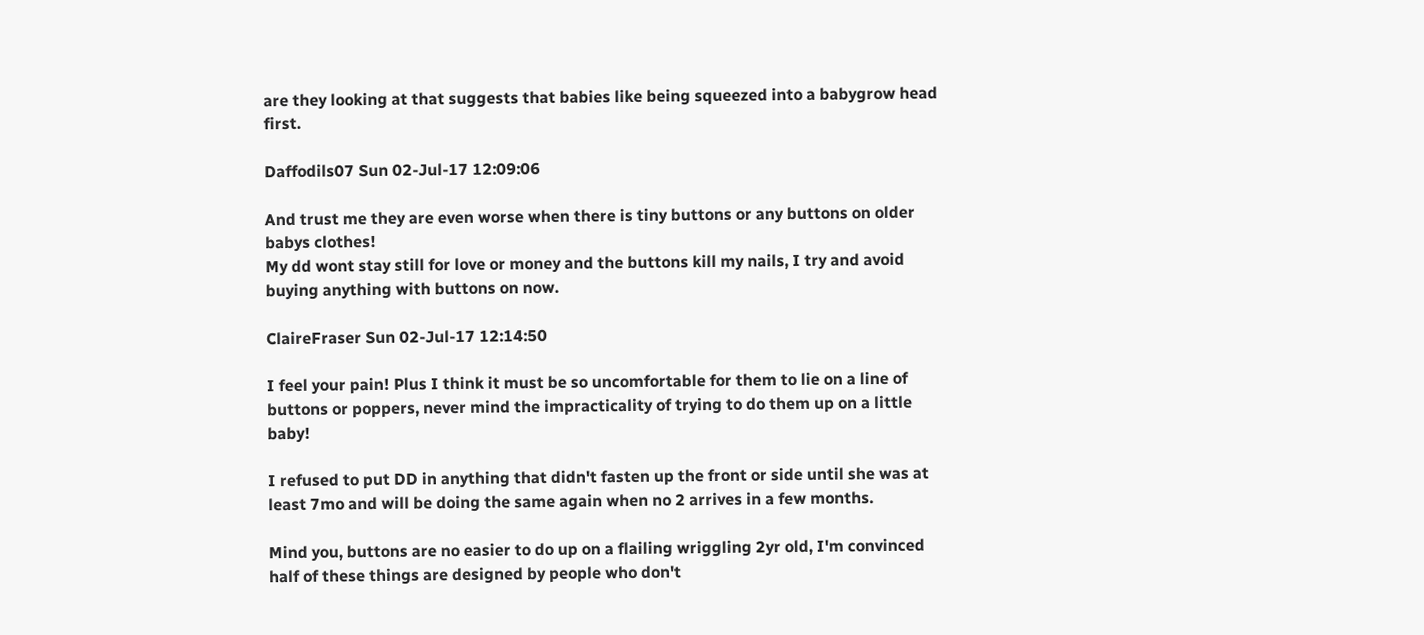are they looking at that suggests that babies like being squeezed into a babygrow head first.

Daffodils07 Sun 02-Jul-17 12:09:06

And trust me they are even worse when there is tiny buttons or any buttons on older babys clothes!
My dd wont stay still for love or money and the buttons kill my nails, I try and avoid buying anything with buttons on now.

ClaireFraser Sun 02-Jul-17 12:14:50

I feel your pain! Plus I think it must be so uncomfortable for them to lie on a line of buttons or poppers, never mind the impracticality of trying to do them up on a little baby!

I refused to put DD in anything that didn't fasten up the front or side until she was at least 7mo and will be doing the same again when no 2 arrives in a few months.

Mind you, buttons are no easier to do up on a flailing wriggling 2yr old, I'm convinced half of these things are designed by people who don't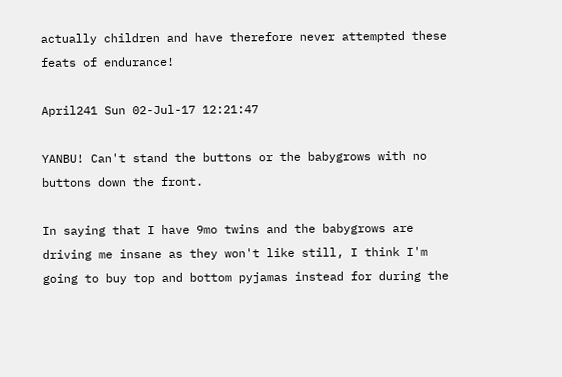actually children and have therefore never attempted these feats of endurance!

April241 Sun 02-Jul-17 12:21:47

YANBU! Can't stand the buttons or the babygrows with no buttons down the front.

In saying that I have 9mo twins and the babygrows are driving me insane as they won't like still, I think I'm going to buy top and bottom pyjamas instead for during the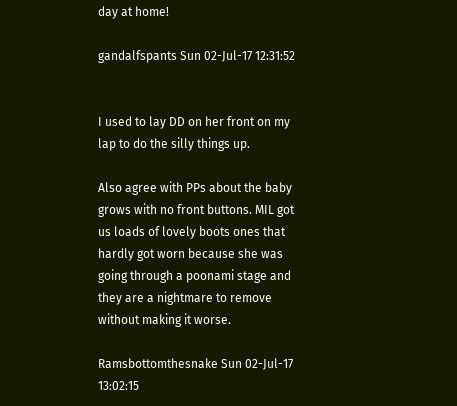day at home!

gandalfspants Sun 02-Jul-17 12:31:52


I used to lay DD on her front on my lap to do the silly things up.

Also agree with PPs about the baby grows with no front buttons. MIL got us loads of lovely boots ones that hardly got worn because she was going through a poonami stage and they are a nightmare to remove without making it worse.

Ramsbottomthesnake Sun 02-Jul-17 13:02:15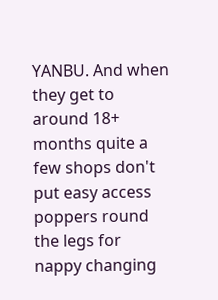YANBU. And when they get to around 18+ months quite a few shops don't put easy access poppers round the legs for nappy changing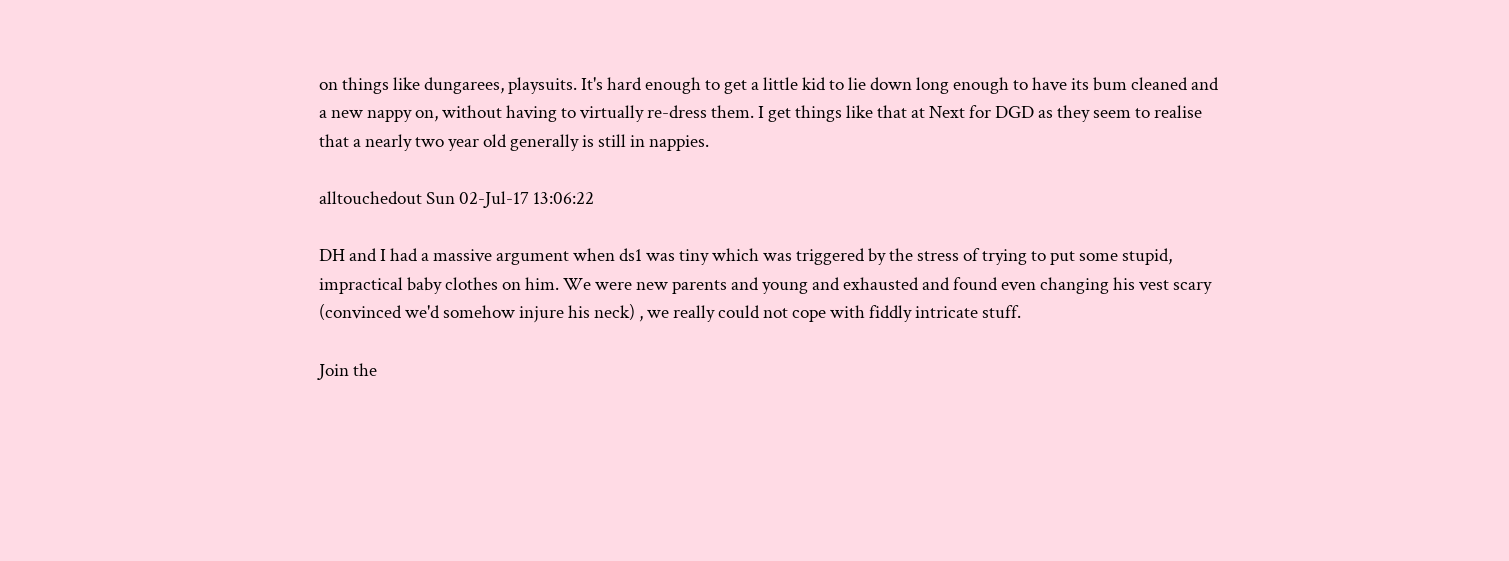on things like dungarees, playsuits. It's hard enough to get a little kid to lie down long enough to have its bum cleaned and a new nappy on, without having to virtually re-dress them. I get things like that at Next for DGD as they seem to realise that a nearly two year old generally is still in nappies.

alltouchedout Sun 02-Jul-17 13:06:22

DH and I had a massive argument when ds1 was tiny which was triggered by the stress of trying to put some stupid, impractical baby clothes on him. We were new parents and young and exhausted and found even changing his vest scary (convinced we'd somehow injure his neck) , we really could not cope with fiddly intricate stuff.

Join the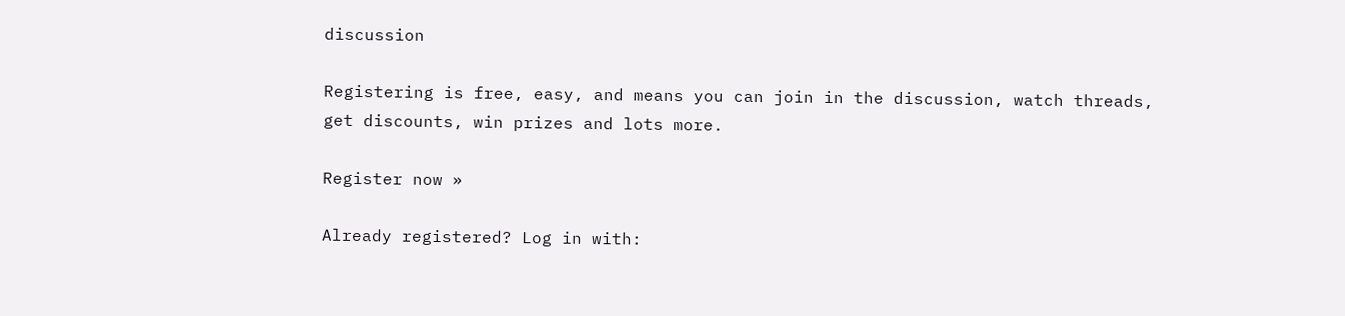discussion

Registering is free, easy, and means you can join in the discussion, watch threads, get discounts, win prizes and lots more.

Register now »

Already registered? Log in with: